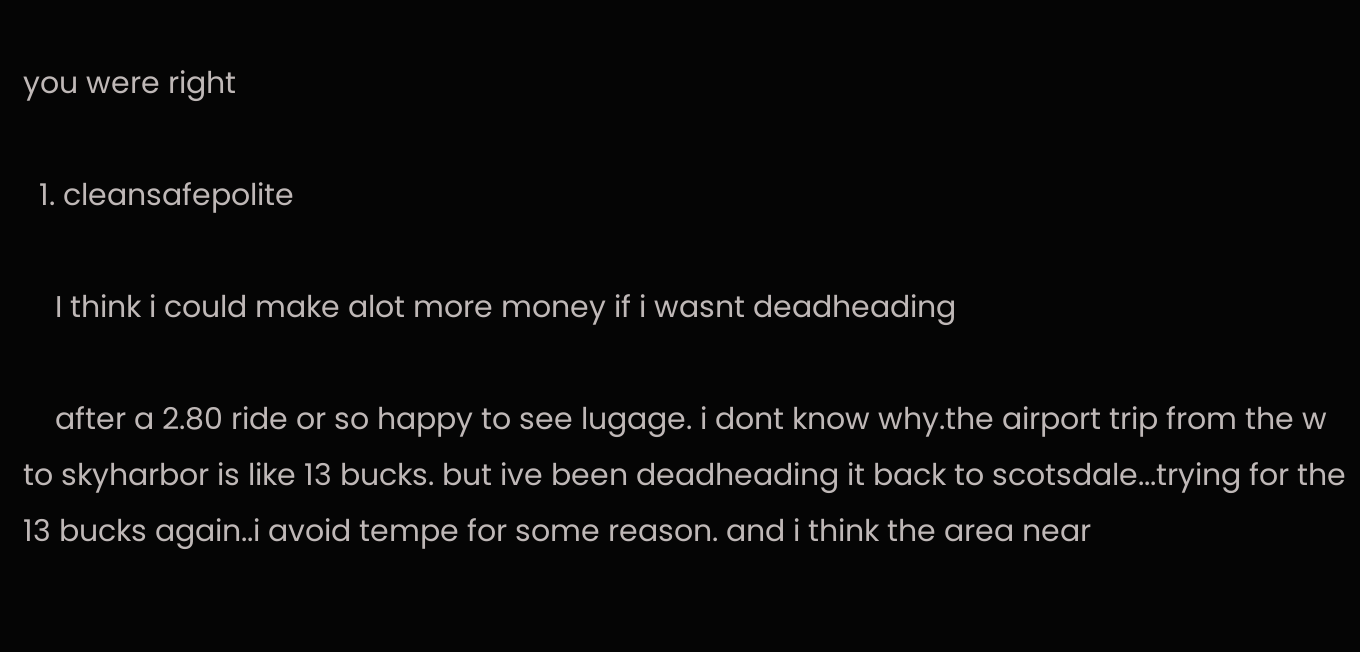you were right

  1. cleansafepolite

    I think i could make alot more money if i wasnt deadheading

    after a 2.80 ride or so happy to see lugage. i dont know why.the airport trip from the w to skyharbor is like 13 bucks. but ive been deadheading it back to scotsdale...trying for the 13 bucks again..i avoid tempe for some reason. and i think the area near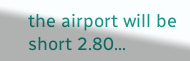the airport will be short 2.80...